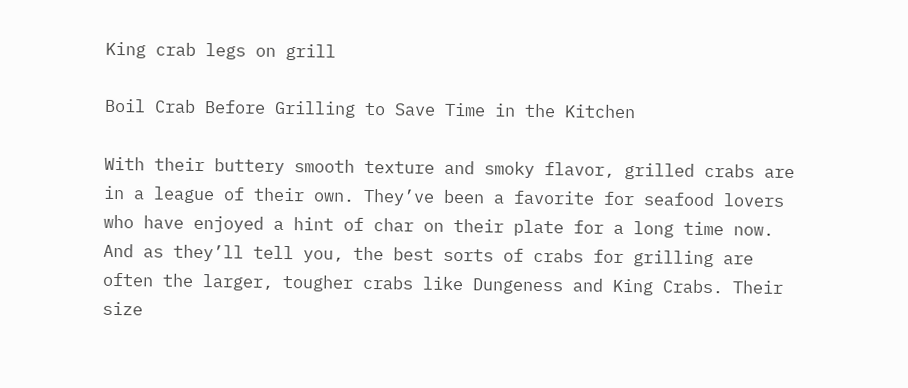King crab legs on grill

Boil Crab Before Grilling to Save Time in the Kitchen

With their buttery smooth texture and smoky flavor, grilled crabs are in a league of their own. They’ve been a favorite for seafood lovers who have enjoyed a hint of char on their plate for a long time now. And as they’ll tell you, the best sorts of crabs for grilling are often the larger, tougher crabs like Dungeness and King Crabs. Their size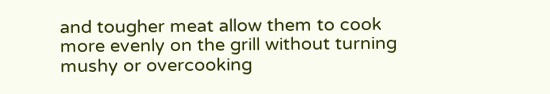and tougher meat allow them to cook more evenly on the grill without turning mushy or overcooking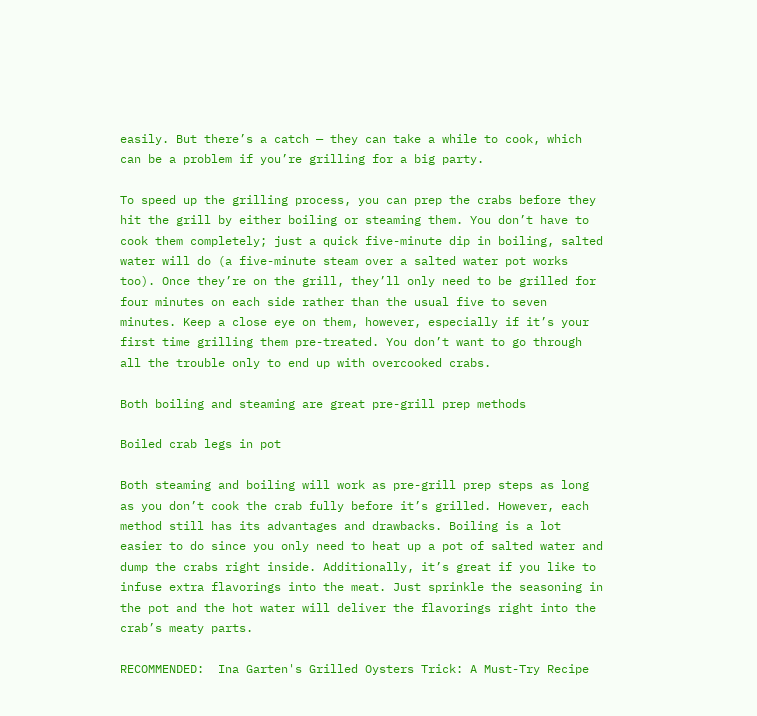easily. But there’s a catch — they can take a while to cook, which can be a problem if you’re grilling for a big party.

To speed up the grilling process, you can prep the crabs before they hit the grill by either boiling or steaming them. You don’t have to cook them completely; just a quick five-minute dip in boiling, salted water will do (a five-minute steam over a salted water pot works too). Once they’re on the grill, they’ll only need to be grilled for four minutes on each side rather than the usual five to seven minutes. Keep a close eye on them, however, especially if it’s your first time grilling them pre-treated. You don’t want to go through all the trouble only to end up with overcooked crabs.

Both boiling and steaming are great pre-grill prep methods

Boiled crab legs in pot

Both steaming and boiling will work as pre-grill prep steps as long as you don’t cook the crab fully before it’s grilled. However, each method still has its advantages and drawbacks. Boiling is a lot easier to do since you only need to heat up a pot of salted water and dump the crabs right inside. Additionally, it’s great if you like to infuse extra flavorings into the meat. Just sprinkle the seasoning in the pot and the hot water will deliver the flavorings right into the crab’s meaty parts.

RECOMMENDED:  Ina Garten's Grilled Oysters Trick: A Must-Try Recipe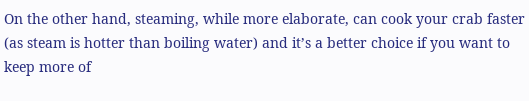On the other hand, steaming, while more elaborate, can cook your crab faster (as steam is hotter than boiling water) and it’s a better choice if you want to keep more of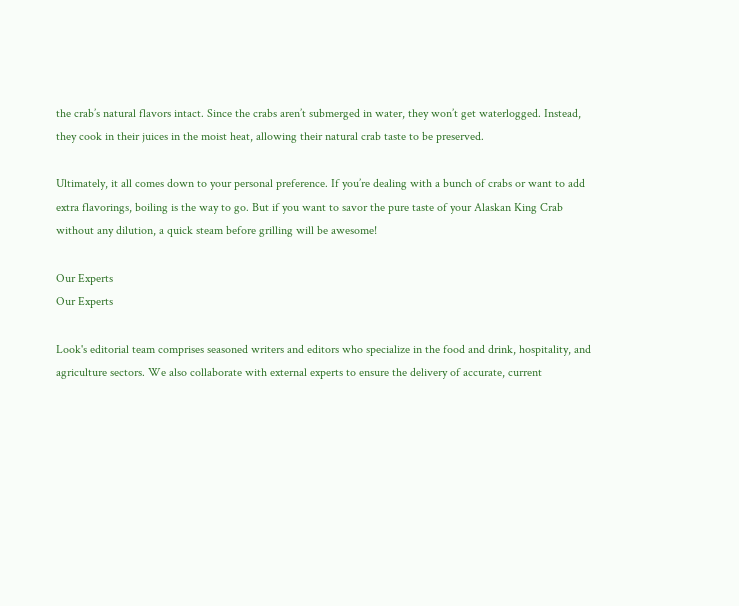the crab’s natural flavors intact. Since the crabs aren’t submerged in water, they won’t get waterlogged. Instead, they cook in their juices in the moist heat, allowing their natural crab taste to be preserved.

Ultimately, it all comes down to your personal preference. If you’re dealing with a bunch of crabs or want to add extra flavorings, boiling is the way to go. But if you want to savor the pure taste of your Alaskan King Crab without any dilution, a quick steam before grilling will be awesome!

Our Experts
Our Experts

Look's editorial team comprises seasoned writers and editors who specialize in the food and drink, hospitality, and agriculture sectors. We also collaborate with external experts to ensure the delivery of accurate, current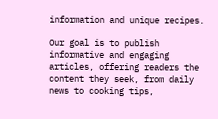information and unique recipes.

Our goal is to publish informative and engaging articles, offering readers the content they seek, from daily news to cooking tips,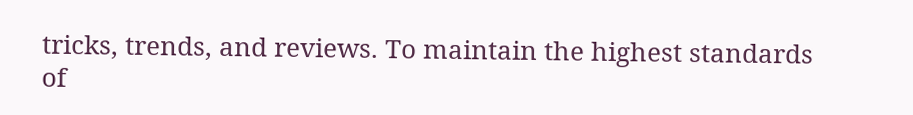tricks, trends, and reviews. To maintain the highest standards of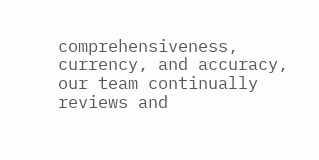comprehensiveness, currency, and accuracy, our team continually reviews and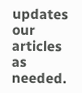updates our articles as needed.